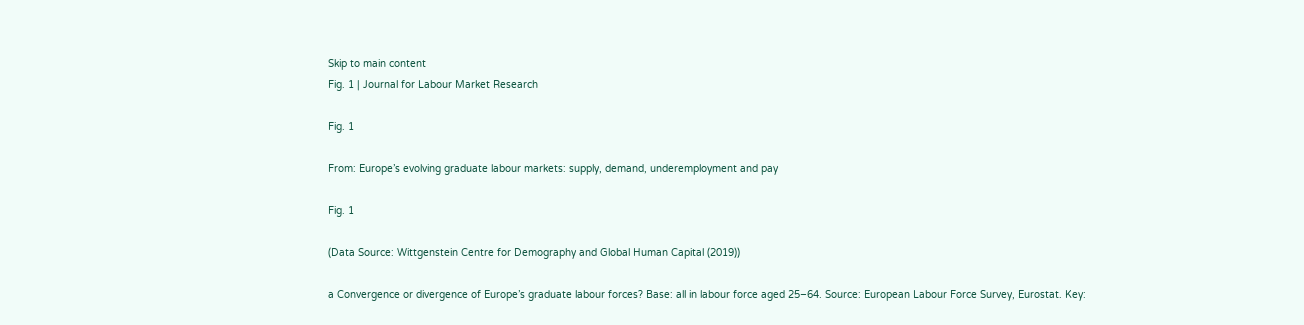Skip to main content
Fig. 1 | Journal for Labour Market Research

Fig. 1

From: Europe’s evolving graduate labour markets: supply, demand, underemployment and pay

Fig. 1

(Data Source: Wittgenstein Centre for Demography and Global Human Capital (2019))

a Convergence or divergence of Europe’s graduate labour forces? Base: all in labour force aged 25–64. Source: European Labour Force Survey, Eurostat. Key: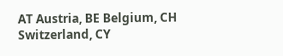AT Austria, BE Belgium, CH Switzerland, CY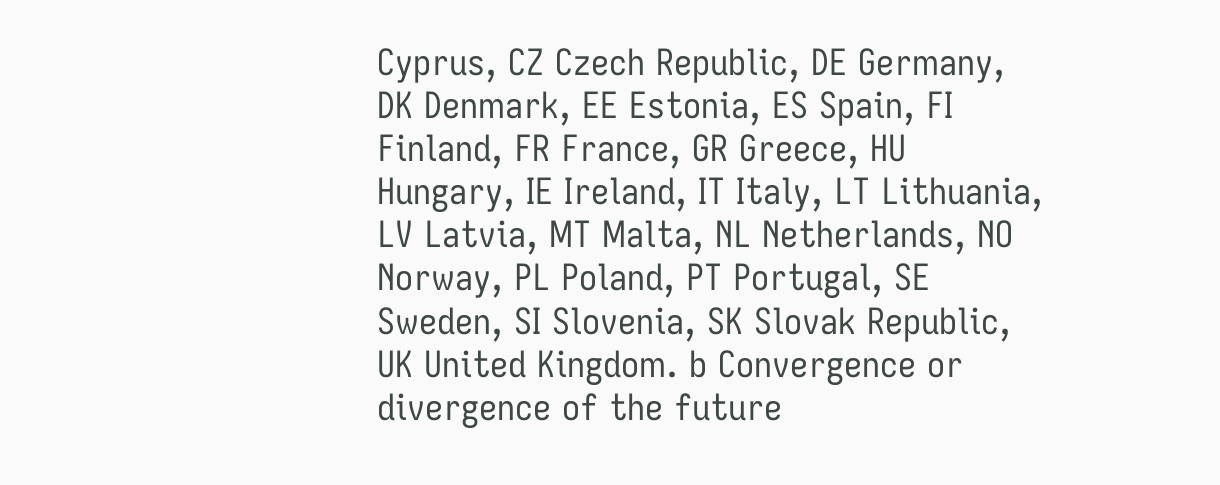Cyprus, CZ Czech Republic, DE Germany, DK Denmark, EE Estonia, ES Spain, FI Finland, FR France, GR Greece, HU Hungary, IE Ireland, IT Italy, LT Lithuania, LV Latvia, MT Malta, NL Netherlands, NO Norway, PL Poland, PT Portugal, SE Sweden, SI Slovenia, SK Slovak Republic, UK United Kingdom. b Convergence or divergence of the future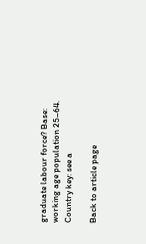graduate labour force? Base: working age population 25–64. Country key: see a

Back to article page